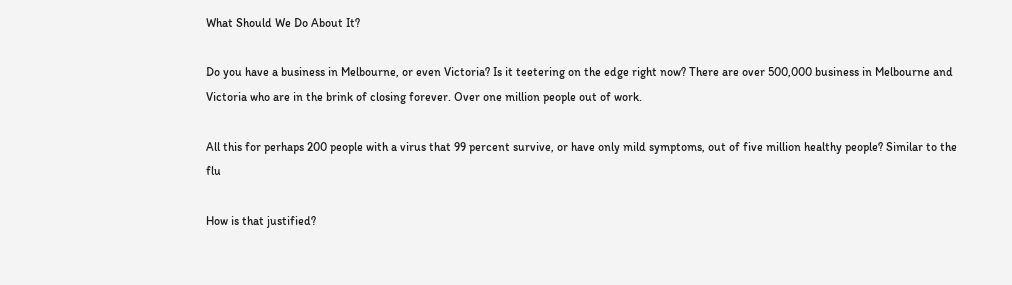What Should We Do About It?

Do you have a business in Melbourne, or even Victoria? Is it teetering on the edge right now? There are over 500,000 business in Melbourne and Victoria who are in the brink of closing forever. Over one million people out of work.

All this for perhaps 200 people with a virus that 99 percent survive, or have only mild symptoms, out of five million healthy people? Similar to the flu

How is that justified?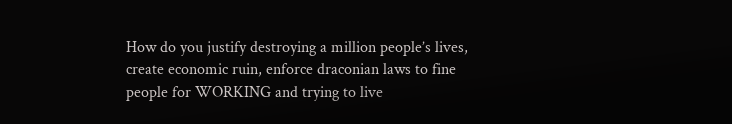How do you justify destroying a million people’s lives, create economic ruin, enforce draconian laws to fine people for WORKING and trying to live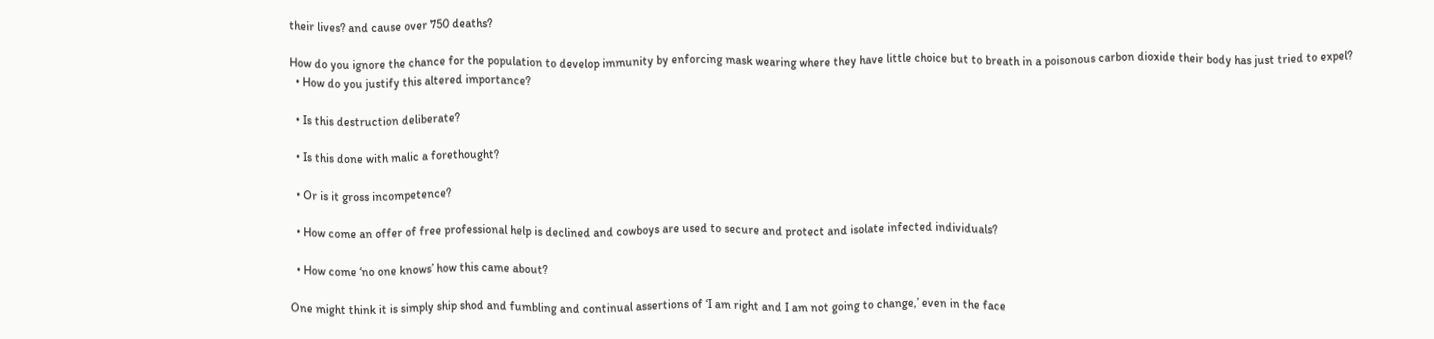their lives? and cause over 750 deaths?

How do you ignore the chance for the population to develop immunity by enforcing mask wearing where they have little choice but to breath in a poisonous carbon dioxide their body has just tried to expel?
  • How do you justify this altered importance?

  • Is this destruction deliberate?

  • Is this done with malic a forethought?

  • Or is it gross incompetence?

  • How come an offer of free professional help is declined and cowboys are used to secure and protect and isolate infected individuals?

  • How come ‘no one knows’ how this came about?

One might think it is simply ship shod and fumbling and continual assertions of ‘I am right and I am not going to change,’ even in the face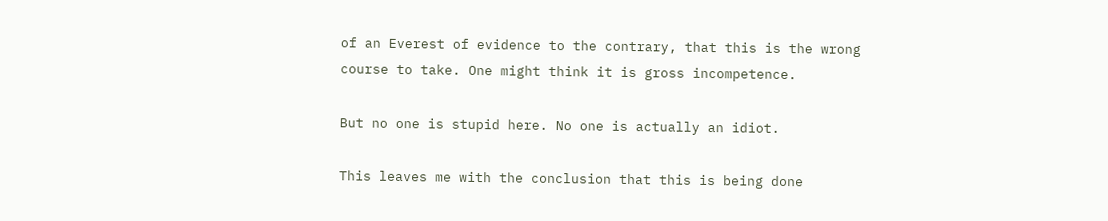of an Everest of evidence to the contrary, that this is the wrong course to take. One might think it is gross incompetence.

But no one is stupid here. No one is actually an idiot.

This leaves me with the conclusion that this is being done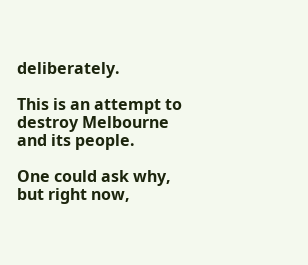deliberately.

This is an attempt to destroy Melbourne and its people.

One could ask why, but right now,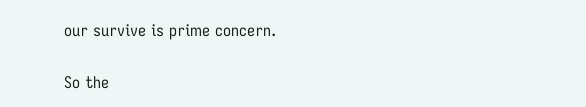our survive is prime concern.

So the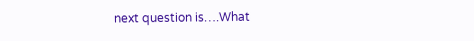next question is….What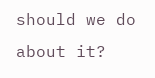should we do about it?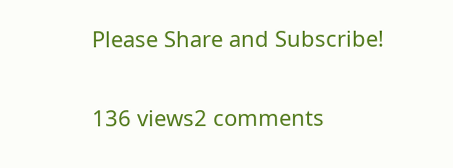Please Share and Subscribe!

136 views2 comments